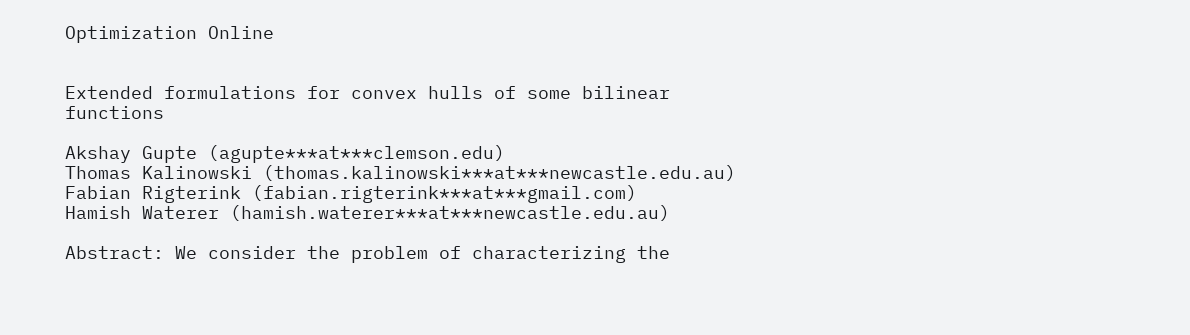Optimization Online


Extended formulations for convex hulls of some bilinear functions

Akshay Gupte (agupte***at***clemson.edu)
Thomas Kalinowski (thomas.kalinowski***at***newcastle.edu.au)
Fabian Rigterink (fabian.rigterink***at***gmail.com)
Hamish Waterer (hamish.waterer***at***newcastle.edu.au)

Abstract: We consider the problem of characterizing the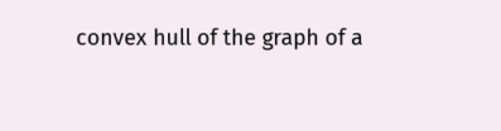convex hull of the graph of a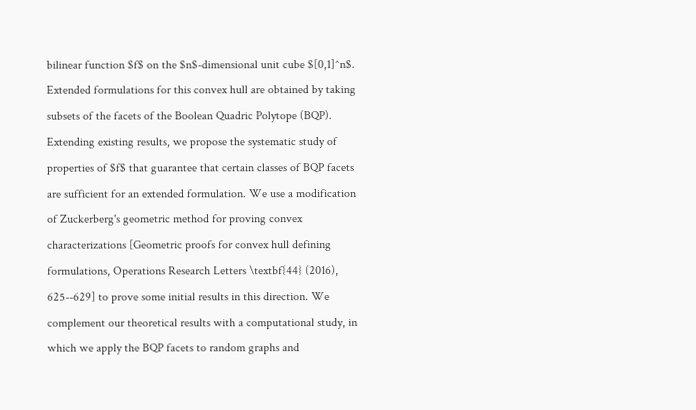bilinear function $f$ on the $n$-dimensional unit cube $[0,1]^n$. Extended formulations for this convex hull are obtained by taking subsets of the facets of the Boolean Quadric Polytope (BQP). Extending existing results, we propose the systematic study of properties of $f$ that guarantee that certain classes of BQP facets are sufficient for an extended formulation. We use a modification of Zuckerberg's geometric method for proving convex characterizations [Geometric proofs for convex hull defining formulations, Operations Research Letters \textbf{44} (2016), 625--629] to prove some initial results in this direction. We complement our theoretical results with a computational study, in which we apply the BQP facets to random graphs and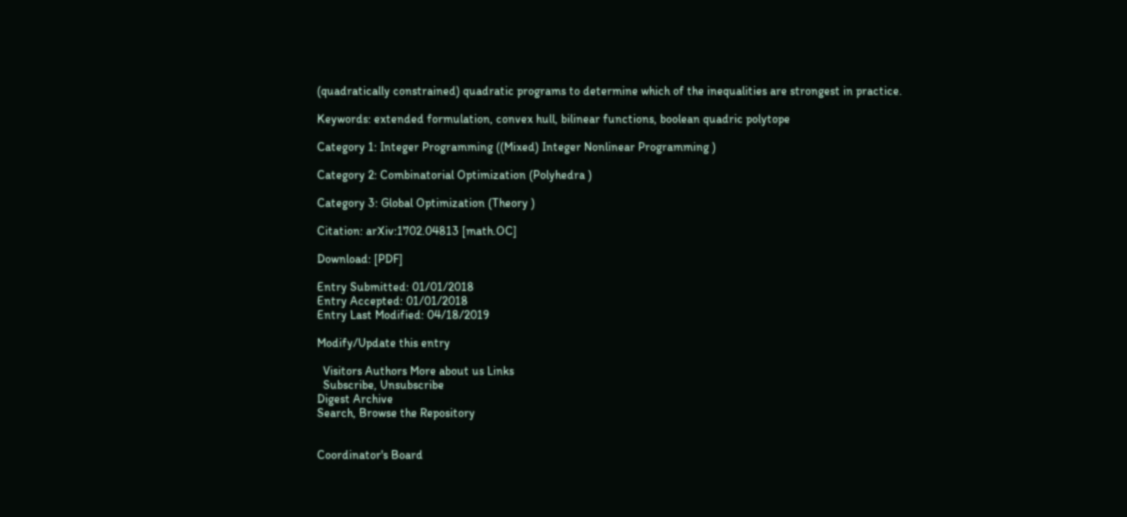(quadratically constrained) quadratic programs to determine which of the inequalities are strongest in practice.

Keywords: extended formulation, convex hull, bilinear functions, boolean quadric polytope

Category 1: Integer Programming ((Mixed) Integer Nonlinear Programming )

Category 2: Combinatorial Optimization (Polyhedra )

Category 3: Global Optimization (Theory )

Citation: arXiv:1702.04813 [math.OC]

Download: [PDF]

Entry Submitted: 01/01/2018
Entry Accepted: 01/01/2018
Entry Last Modified: 04/18/2019

Modify/Update this entry

  Visitors Authors More about us Links
  Subscribe, Unsubscribe
Digest Archive
Search, Browse the Repository


Coordinator's Board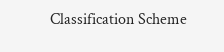Classification Scheme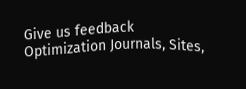Give us feedback
Optimization Journals, Sites,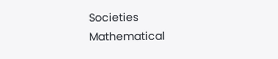Societies
Mathematical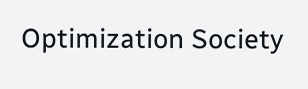Optimization Society